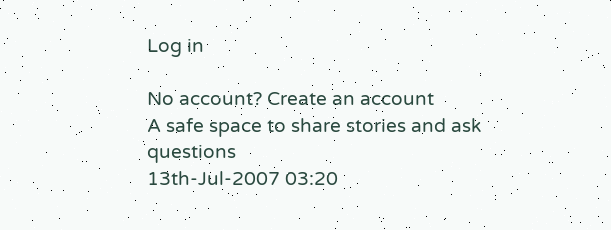Log in

No account? Create an account
A safe space to share stories and ask questions
13th-Jul-2007 03:20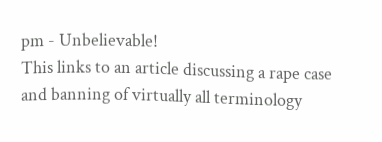pm - Unbelievable!
This links to an article discussing a rape case and banning of virtually all terminology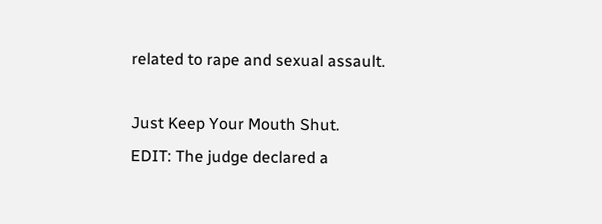related to rape and sexual assault.

Just Keep Your Mouth Shut.
EDIT: The judge declared a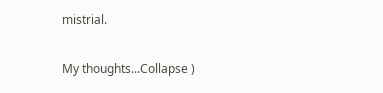mistrial.

My thoughts...Collapse )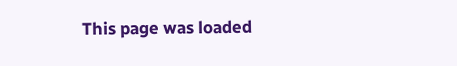This page was loaded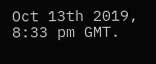Oct 13th 2019, 8:33 pm GMT.